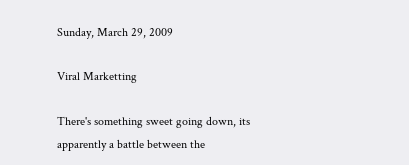Sunday, March 29, 2009

Viral Marketting

There's something sweet going down, its apparently a battle between the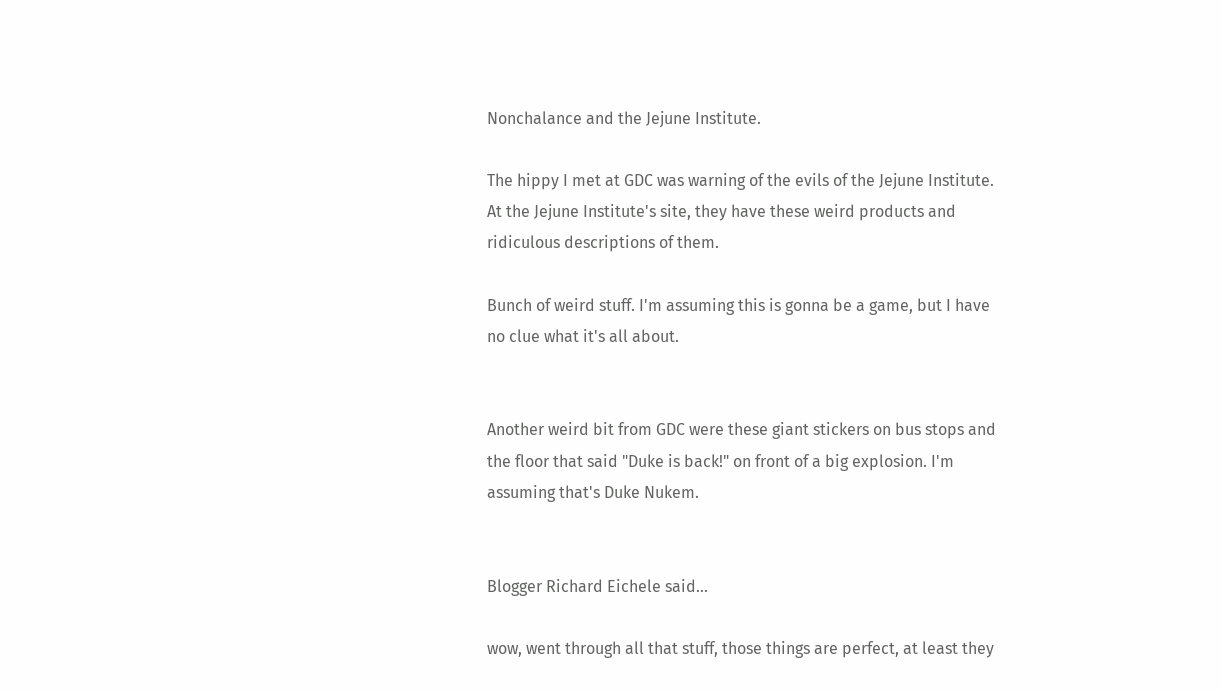Nonchalance and the Jejune Institute.

The hippy I met at GDC was warning of the evils of the Jejune Institute. At the Jejune Institute's site, they have these weird products and ridiculous descriptions of them.

Bunch of weird stuff. I'm assuming this is gonna be a game, but I have no clue what it's all about.


Another weird bit from GDC were these giant stickers on bus stops and the floor that said "Duke is back!" on front of a big explosion. I'm assuming that's Duke Nukem.


Blogger Richard Eichele said...

wow, went through all that stuff, those things are perfect, at least they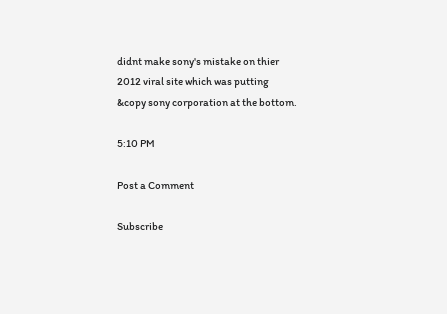didnt make sony's mistake on thier 2012 viral site which was putting &copy sony corporation at the bottom.

5:10 PM

Post a Comment

Subscribe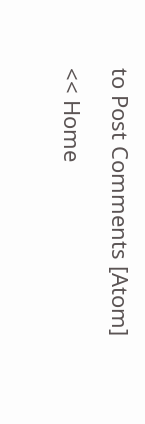to Post Comments [Atom]

<< Home